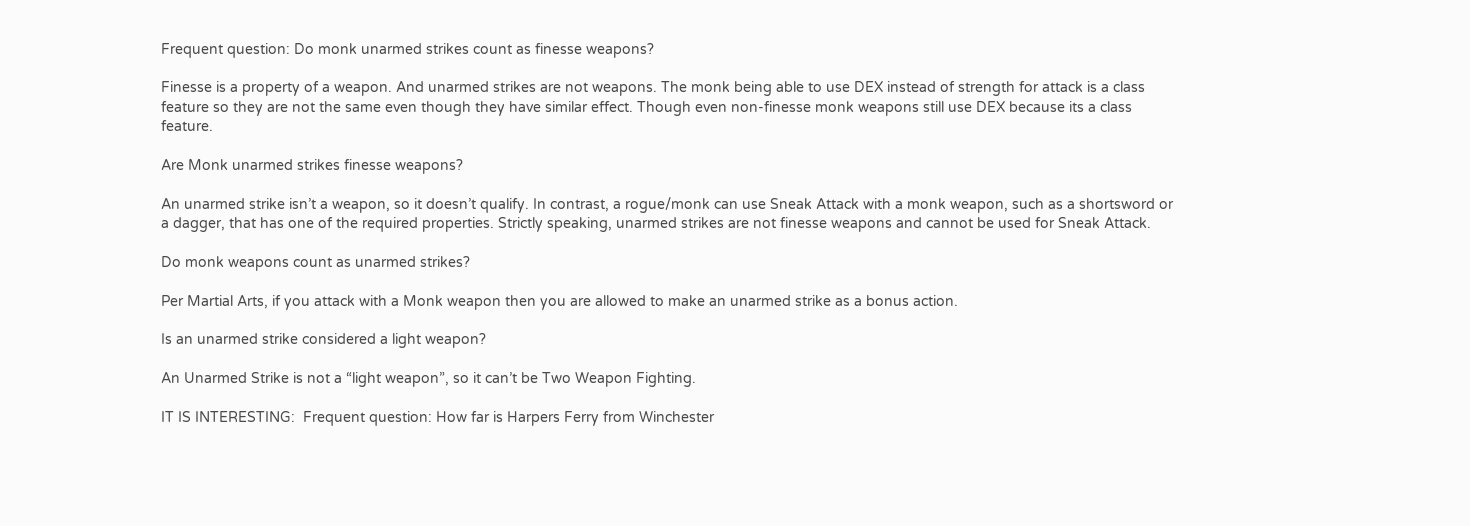Frequent question: Do monk unarmed strikes count as finesse weapons?

Finesse is a property of a weapon. And unarmed strikes are not weapons. The monk being able to use DEX instead of strength for attack is a class feature so they are not the same even though they have similar effect. Though even non-finesse monk weapons still use DEX because its a class feature.

Are Monk unarmed strikes finesse weapons?

An unarmed strike isn’t a weapon, so it doesn’t qualify. In contrast, a rogue/monk can use Sneak Attack with a monk weapon, such as a shortsword or a dagger, that has one of the required properties. Strictly speaking, unarmed strikes are not finesse weapons and cannot be used for Sneak Attack.

Do monk weapons count as unarmed strikes?

Per Martial Arts, if you attack with a Monk weapon then you are allowed to make an unarmed strike as a bonus action.

Is an unarmed strike considered a light weapon?

An Unarmed Strike is not a “light weapon”, so it can’t be Two Weapon Fighting.

IT IS INTERESTING:  Frequent question: How far is Harpers Ferry from Winchester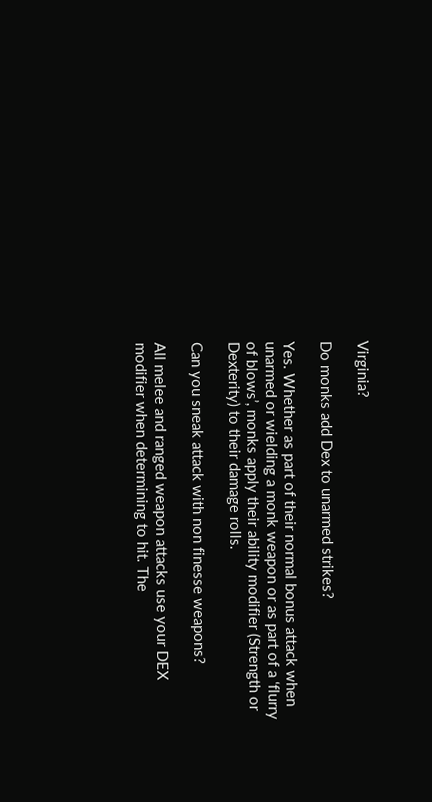Virginia?

Do monks add Dex to unarmed strikes?

Yes. Whether as part of their normal bonus attack when unarmed or wielding a monk weapon or as part of a ‘flurry of blows’, monks apply their ability modifier (Strength or Dexterity) to their damage rolls.

Can you sneak attack with non finesse weapons?

All melee and ranged weapon attacks use your DEX modifier when determining to hit. The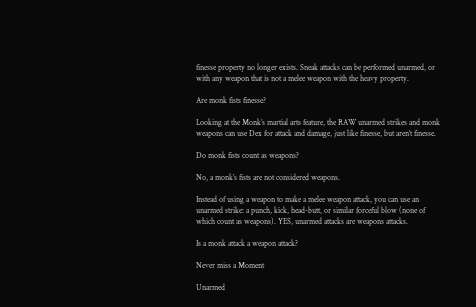finesse property no longer exists. Sneak attacks can be performed unarmed, or with any weapon that is not a melee weapon with the heavy property.

Are monk fists finesse?

Looking at the Monk’s martial arts feature, the RAW unarmed strikes and monk weapons can use Dex for attack and damage, just like finesse, but aren’t finesse.

Do monk fists count as weapons?

No, a monk’s fists are not considered weapons.

Instead of using a weapon to make a melee weapon attack, you can use an unarmed strike: a punch, kick, head-butt, or similar forceful blow (none of which count as weapons). YES, unarmed attacks are weapons attacks.

Is a monk attack a weapon attack?

Never miss a Moment

Unarmed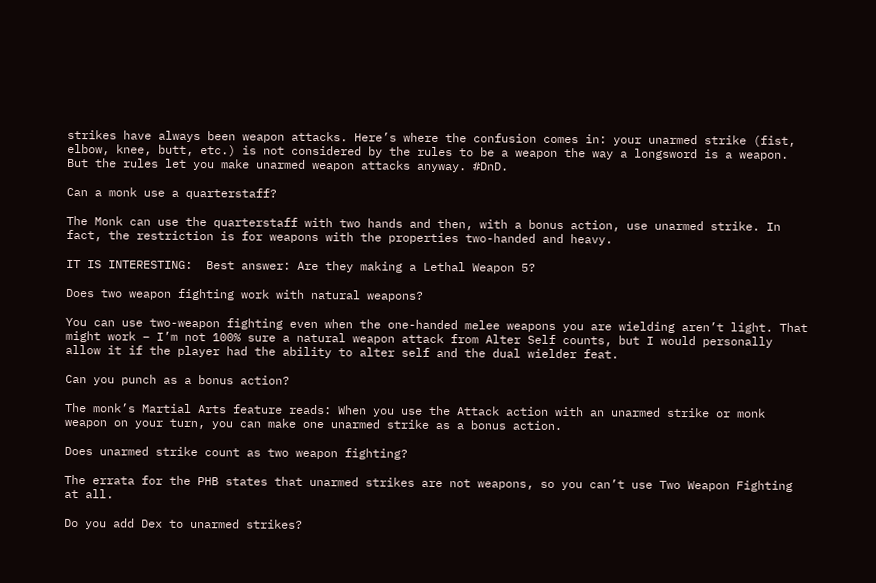strikes have always been weapon attacks. Here’s where the confusion comes in: your unarmed strike (fist, elbow, knee, butt, etc.) is not considered by the rules to be a weapon the way a longsword is a weapon. But the rules let you make unarmed weapon attacks anyway. #DnD.

Can a monk use a quarterstaff?

The Monk can use the quarterstaff with two hands and then, with a bonus action, use unarmed strike. In fact, the restriction is for weapons with the properties two-handed and heavy.

IT IS INTERESTING:  Best answer: Are they making a Lethal Weapon 5?

Does two weapon fighting work with natural weapons?

You can use two-weapon fighting even when the one-handed melee weapons you are wielding aren’t light. That might work – I’m not 100% sure a natural weapon attack from Alter Self counts, but I would personally allow it if the player had the ability to alter self and the dual wielder feat.

Can you punch as a bonus action?

The monk’s Martial Arts feature reads: When you use the Attack action with an unarmed strike or monk weapon on your turn, you can make one unarmed strike as a bonus action.

Does unarmed strike count as two weapon fighting?

The errata for the PHB states that unarmed strikes are not weapons, so you can’t use Two Weapon Fighting at all.

Do you add Dex to unarmed strikes?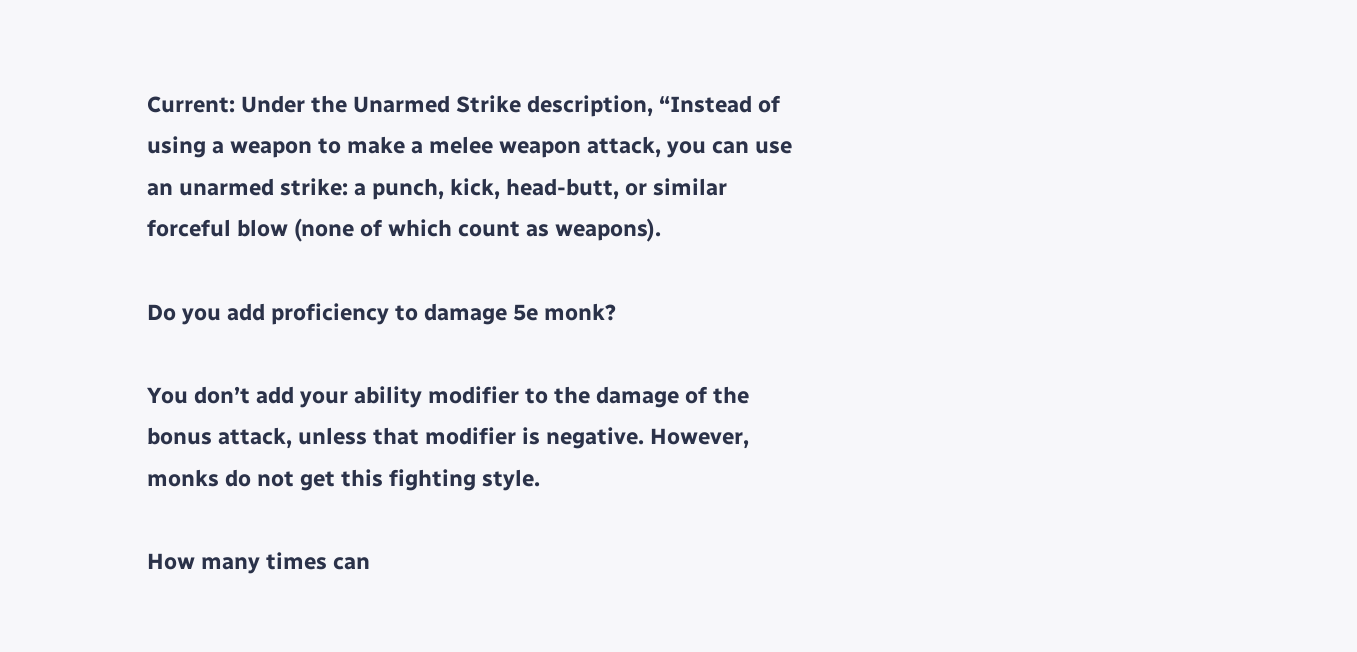Current: Under the Unarmed Strike description, “Instead of using a weapon to make a melee weapon attack, you can use an unarmed strike: a punch, kick, head-butt, or similar forceful blow (none of which count as weapons).

Do you add proficiency to damage 5e monk?

You don’t add your ability modifier to the damage of the bonus attack, unless that modifier is negative. However, monks do not get this fighting style.

How many times can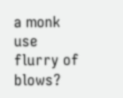a monk use flurry of blows?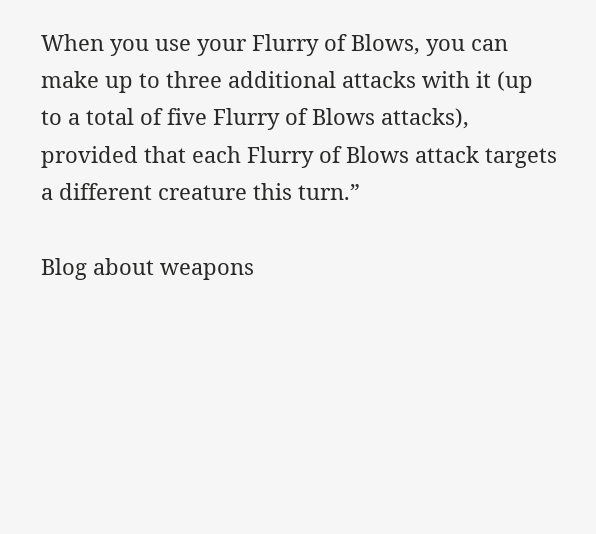When you use your Flurry of Blows, you can make up to three additional attacks with it (up to a total of five Flurry of Blows attacks), provided that each Flurry of Blows attack targets a different creature this turn.”

Blog about weapons